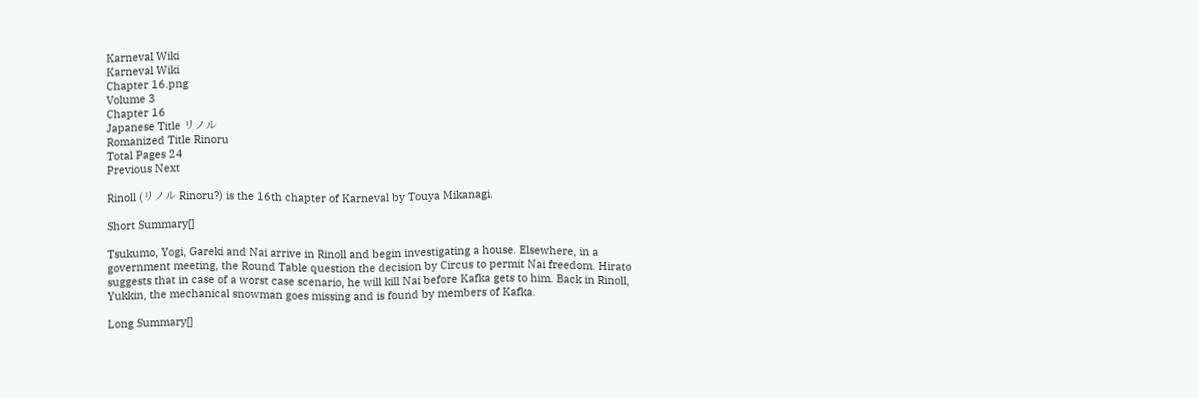Karneval Wiki
Karneval Wiki
Chapter 16.png
Volume 3
Chapter 16
Japanese Title リノル
Romanized Title Rinoru
Total Pages 24
Previous Next

Rinoll (リノル Rinoru?) is the 16th chapter of Karneval by Touya Mikanagi.

Short Summary[]

Tsukumo, Yogi, Gareki and Nai arrive in Rinoll and begin investigating a house. Elsewhere, in a government meeting, the Round Table question the decision by Circus to permit Nai freedom. Hirato suggests that in case of a worst case scenario, he will kill Nai before Kafka gets to him. Back in Rinoll, Yukkin, the mechanical snowman goes missing and is found by members of Kafka.

Long Summary[]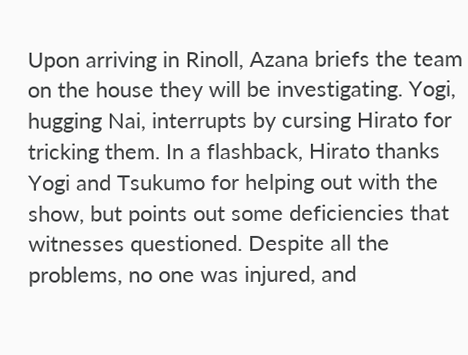Upon arriving in Rinoll, Azana briefs the team on the house they will be investigating. Yogi, hugging Nai, interrupts by cursing Hirato for tricking them. In a flashback, Hirato thanks Yogi and Tsukumo for helping out with the show, but points out some deficiencies that witnesses questioned. Despite all the problems, no one was injured, and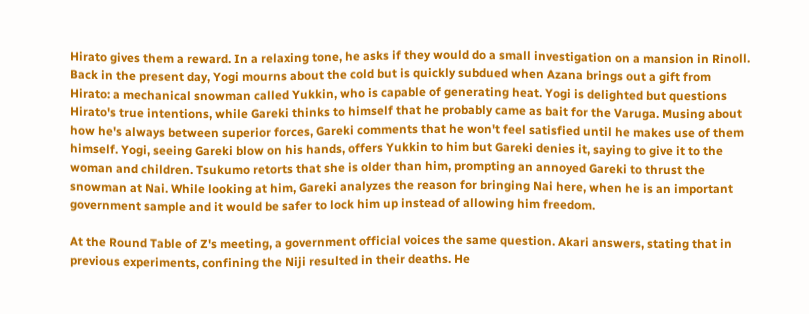Hirato gives them a reward. In a relaxing tone, he asks if they would do a small investigation on a mansion in Rinoll. Back in the present day, Yogi mourns about the cold but is quickly subdued when Azana brings out a gift from Hirato: a mechanical snowman called Yukkin, who is capable of generating heat. Yogi is delighted but questions Hirato's true intentions, while Gareki thinks to himself that he probably came as bait for the Varuga. Musing about how he's always between superior forces, Gareki comments that he won't feel satisfied until he makes use of them himself. Yogi, seeing Gareki blow on his hands, offers Yukkin to him but Gareki denies it, saying to give it to the woman and children. Tsukumo retorts that she is older than him, prompting an annoyed Gareki to thrust the snowman at Nai. While looking at him, Gareki analyzes the reason for bringing Nai here, when he is an important government sample and it would be safer to lock him up instead of allowing him freedom.

At the Round Table of Z's meeting, a government official voices the same question. Akari answers, stating that in previous experiments, confining the Niji resulted in their deaths. He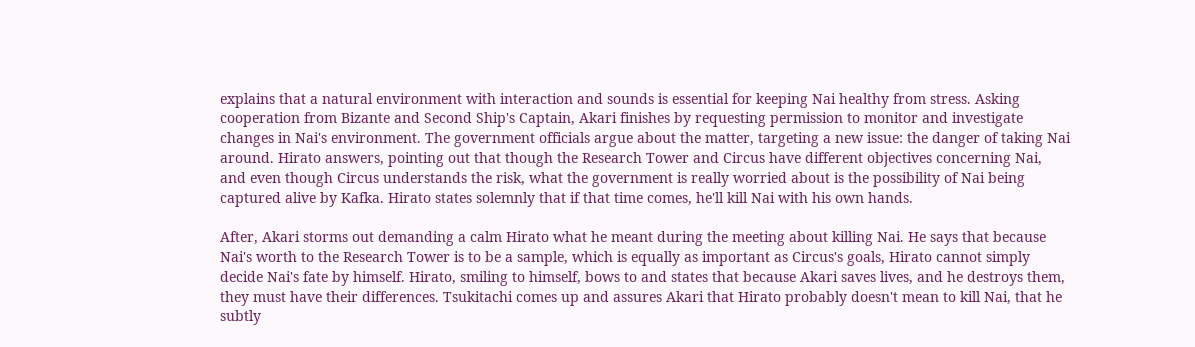explains that a natural environment with interaction and sounds is essential for keeping Nai healthy from stress. Asking cooperation from Bizante and Second Ship's Captain, Akari finishes by requesting permission to monitor and investigate changes in Nai's environment. The government officials argue about the matter, targeting a new issue: the danger of taking Nai around. Hirato answers, pointing out that though the Research Tower and Circus have different objectives concerning Nai, and even though Circus understands the risk, what the government is really worried about is the possibility of Nai being captured alive by Kafka. Hirato states solemnly that if that time comes, he'll kill Nai with his own hands.

After, Akari storms out demanding a calm Hirato what he meant during the meeting about killing Nai. He says that because Nai's worth to the Research Tower is to be a sample, which is equally as important as Circus's goals, Hirato cannot simply decide Nai's fate by himself. Hirato, smiling to himself, bows to and states that because Akari saves lives, and he destroys them, they must have their differences. Tsukitachi comes up and assures Akari that Hirato probably doesn't mean to kill Nai, that he subtly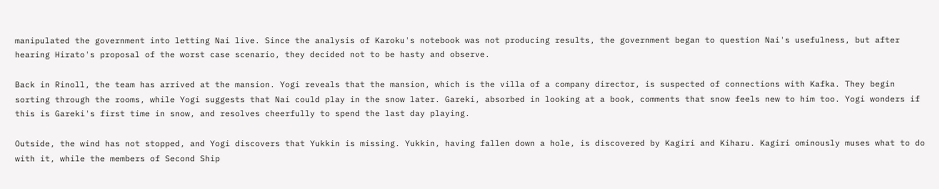manipulated the government into letting Nai live. Since the analysis of Karoku's notebook was not producing results, the government began to question Nai's usefulness, but after hearing Hirato's proposal of the worst case scenario, they decided not to be hasty and observe.

Back in Rinoll, the team has arrived at the mansion. Yogi reveals that the mansion, which is the villa of a company director, is suspected of connections with Kafka. They begin sorting through the rooms, while Yogi suggests that Nai could play in the snow later. Gareki, absorbed in looking at a book, comments that snow feels new to him too. Yogi wonders if this is Gareki's first time in snow, and resolves cheerfully to spend the last day playing.

Outside, the wind has not stopped, and Yogi discovers that Yukkin is missing. Yukkin, having fallen down a hole, is discovered by Kagiri and Kiharu. Kagiri ominously muses what to do with it, while the members of Second Ship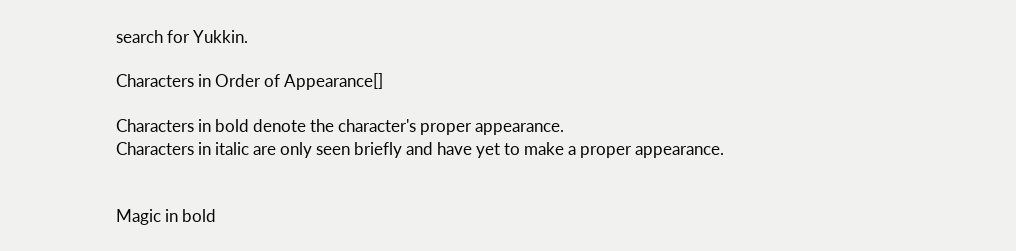search for Yukkin.

Characters in Order of Appearance[]

Characters in bold denote the character's proper appearance.
Characters in italic are only seen briefly and have yet to make a proper appearance.


Magic in bold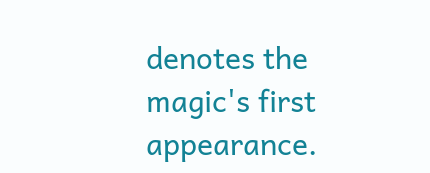denotes the magic's first appearance.